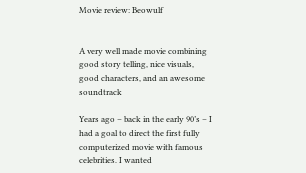Movie review: Beowulf


A very well made movie combining good story telling, nice visuals, good characters, and an awesome soundtrack

Years ago – back in the early 90’s – I had a goal to direct the first fully computerized movie with famous celebrities. I wanted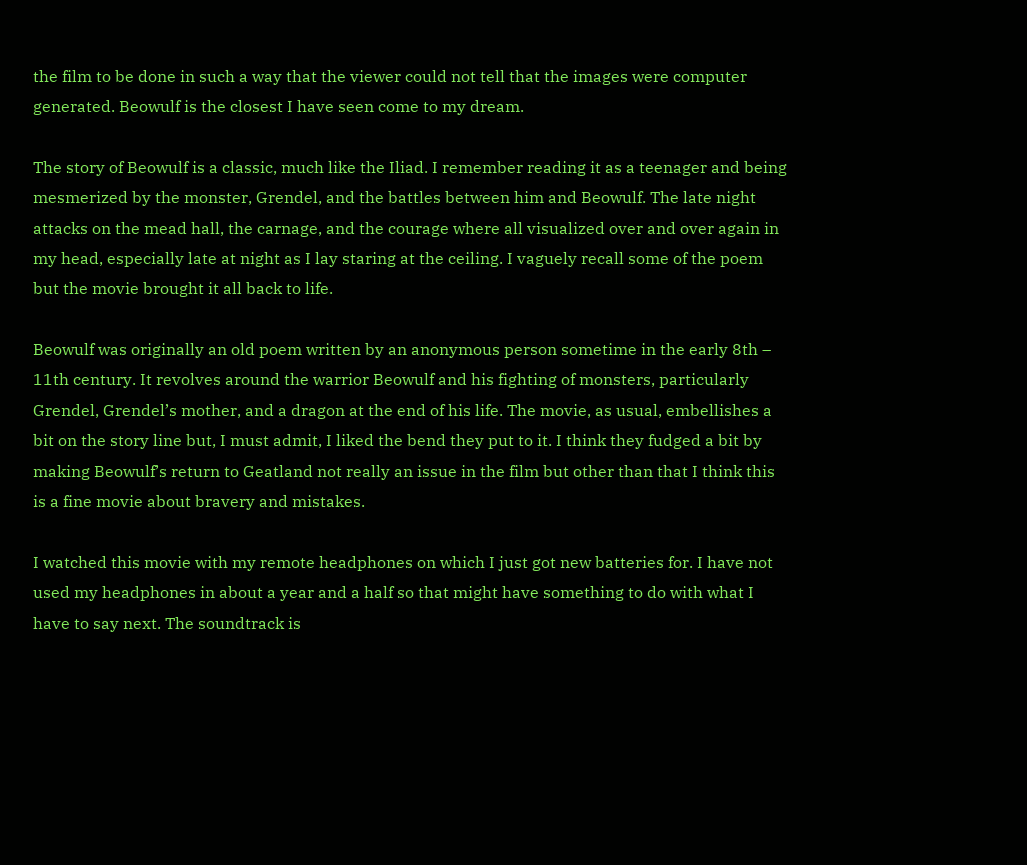the film to be done in such a way that the viewer could not tell that the images were computer generated. Beowulf is the closest I have seen come to my dream.

The story of Beowulf is a classic, much like the Iliad. I remember reading it as a teenager and being mesmerized by the monster, Grendel, and the battles between him and Beowulf. The late night attacks on the mead hall, the carnage, and the courage where all visualized over and over again in my head, especially late at night as I lay staring at the ceiling. I vaguely recall some of the poem but the movie brought it all back to life.

Beowulf was originally an old poem written by an anonymous person sometime in the early 8th – 11th century. It revolves around the warrior Beowulf and his fighting of monsters, particularly Grendel, Grendel’s mother, and a dragon at the end of his life. The movie, as usual, embellishes a bit on the story line but, I must admit, I liked the bend they put to it. I think they fudged a bit by making Beowulf’s return to Geatland not really an issue in the film but other than that I think this is a fine movie about bravery and mistakes.

I watched this movie with my remote headphones on which I just got new batteries for. I have not used my headphones in about a year and a half so that might have something to do with what I have to say next. The soundtrack is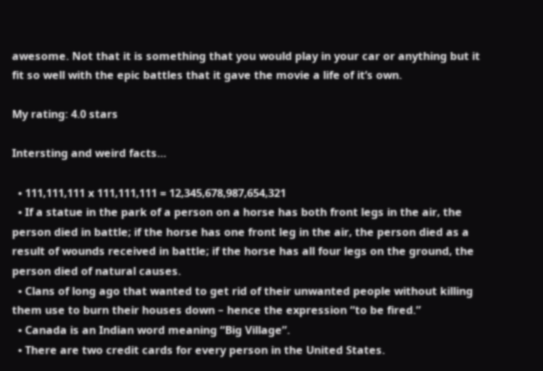awesome. Not that it is something that you would play in your car or anything but it fit so well with the epic battles that it gave the movie a life of it’s own.

My rating: 4.0 stars

Intersting and weird facts…

  • 111,111,111 x 111,111,111 = 12,345,678,987,654,321
  • If a statue in the park of a person on a horse has both front legs in the air, the person died in battle; if the horse has one front leg in the air, the person died as a result of wounds received in battle; if the horse has all four legs on the ground, the person died of natural causes.
  • Clans of long ago that wanted to get rid of their unwanted people without killing them use to burn their houses down – hence the expression “to be fired.”
  • Canada is an Indian word meaning “Big Village”.
  • There are two credit cards for every person in the United States.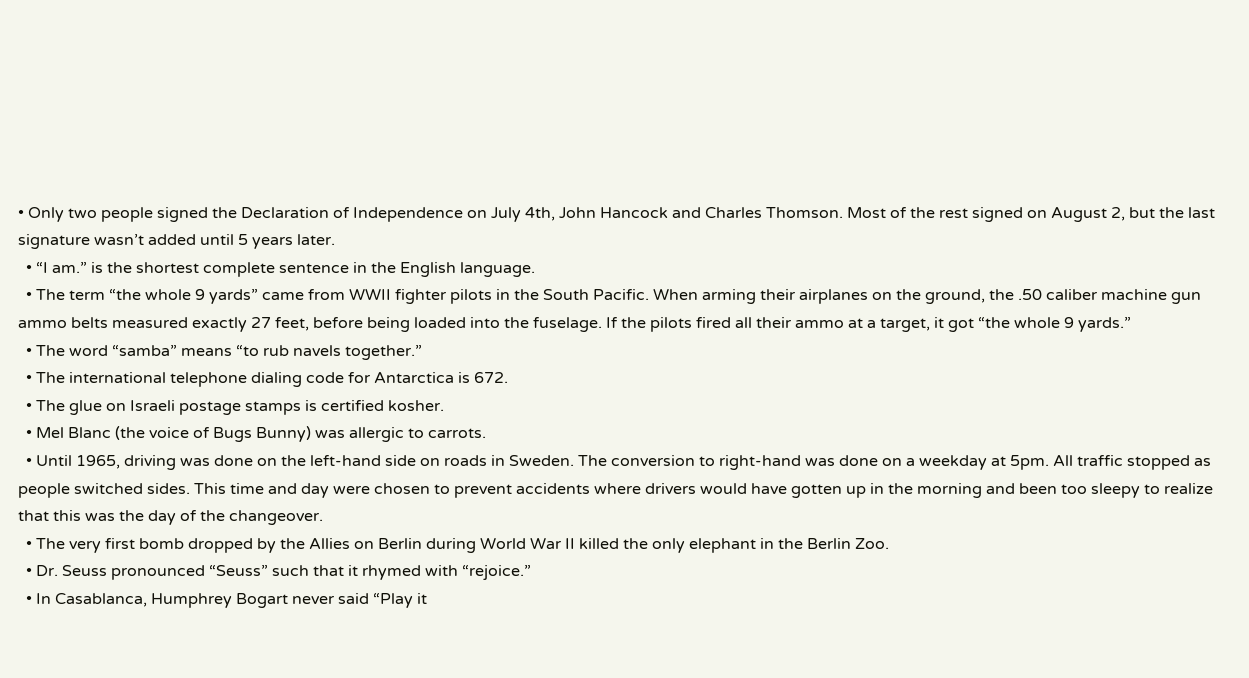• Only two people signed the Declaration of Independence on July 4th, John Hancock and Charles Thomson. Most of the rest signed on August 2, but the last signature wasn’t added until 5 years later.
  • “I am.” is the shortest complete sentence in the English language.
  • The term “the whole 9 yards” came from WWII fighter pilots in the South Pacific. When arming their airplanes on the ground, the .50 caliber machine gun ammo belts measured exactly 27 feet, before being loaded into the fuselage. If the pilots fired all their ammo at a target, it got “the whole 9 yards.”
  • The word “samba” means “to rub navels together.”
  • The international telephone dialing code for Antarctica is 672.
  • The glue on Israeli postage stamps is certified kosher.
  • Mel Blanc (the voice of Bugs Bunny) was allergic to carrots.
  • Until 1965, driving was done on the left-hand side on roads in Sweden. The conversion to right-hand was done on a weekday at 5pm. All traffic stopped as people switched sides. This time and day were chosen to prevent accidents where drivers would have gotten up in the morning and been too sleepy to realize that this was the day of the changeover.
  • The very first bomb dropped by the Allies on Berlin during World War II killed the only elephant in the Berlin Zoo.
  • Dr. Seuss pronounced “Seuss” such that it rhymed with “rejoice.”
  • In Casablanca, Humphrey Bogart never said “Play it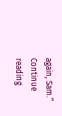again, Sam.” Continue reading